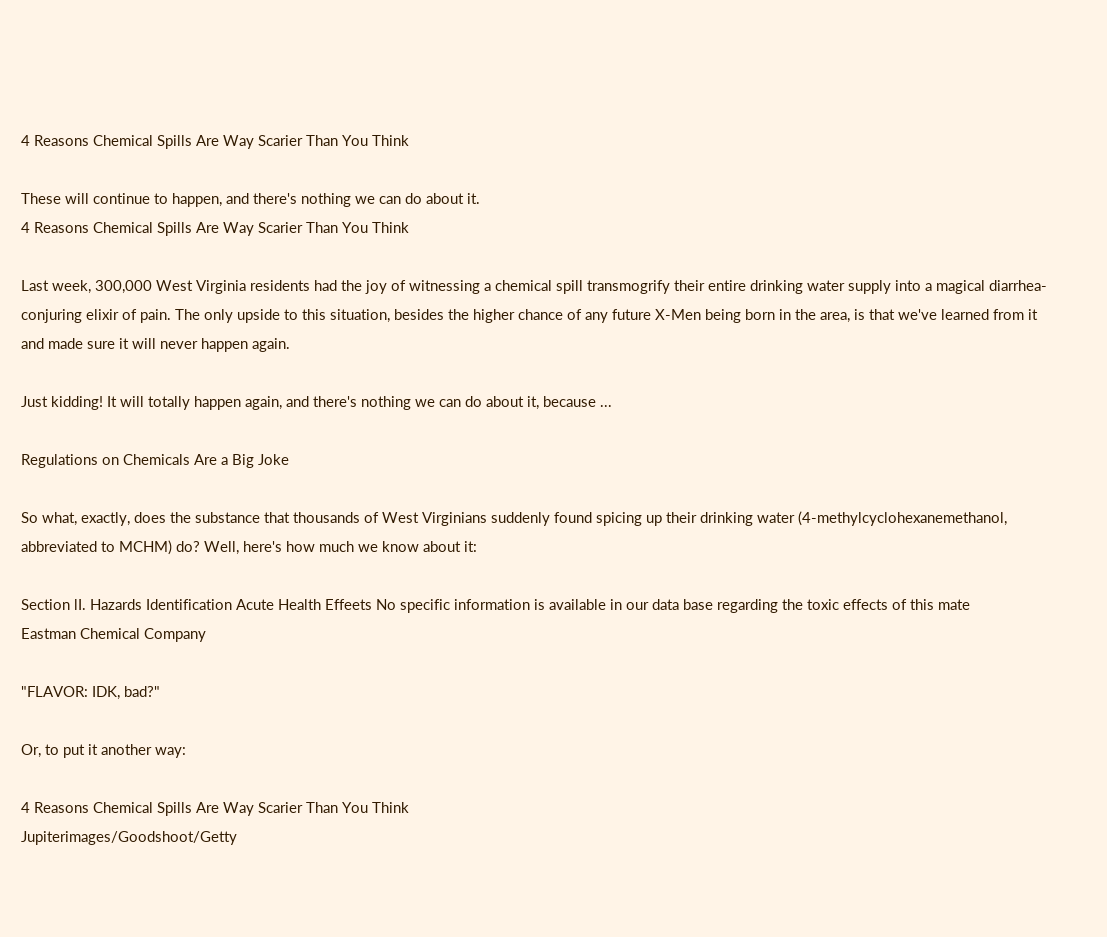4 Reasons Chemical Spills Are Way Scarier Than You Think

These will continue to happen, and there's nothing we can do about it.
4 Reasons Chemical Spills Are Way Scarier Than You Think

Last week, 300,000 West Virginia residents had the joy of witnessing a chemical spill transmogrify their entire drinking water supply into a magical diarrhea-conjuring elixir of pain. The only upside to this situation, besides the higher chance of any future X-Men being born in the area, is that we've learned from it and made sure it will never happen again.

Just kidding! It will totally happen again, and there's nothing we can do about it, because ...

Regulations on Chemicals Are a Big Joke

So what, exactly, does the substance that thousands of West Virginians suddenly found spicing up their drinking water (4-methylcyclohexanemethanol, abbreviated to MCHM) do? Well, here's how much we know about it:

Section lI. Hazards Identification Acute Health Effeets No specific information is available in our data base regarding the toxic effects of this mate
Eastman Chemical Company

"FLAVOR: IDK, bad?"

Or, to put it another way:

4 Reasons Chemical Spills Are Way Scarier Than You Think
Jupiterimages/Goodshoot/Getty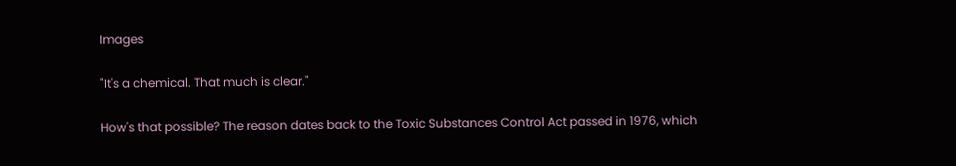Images

"It's a chemical. That much is clear."

How's that possible? The reason dates back to the Toxic Substances Control Act passed in 1976, which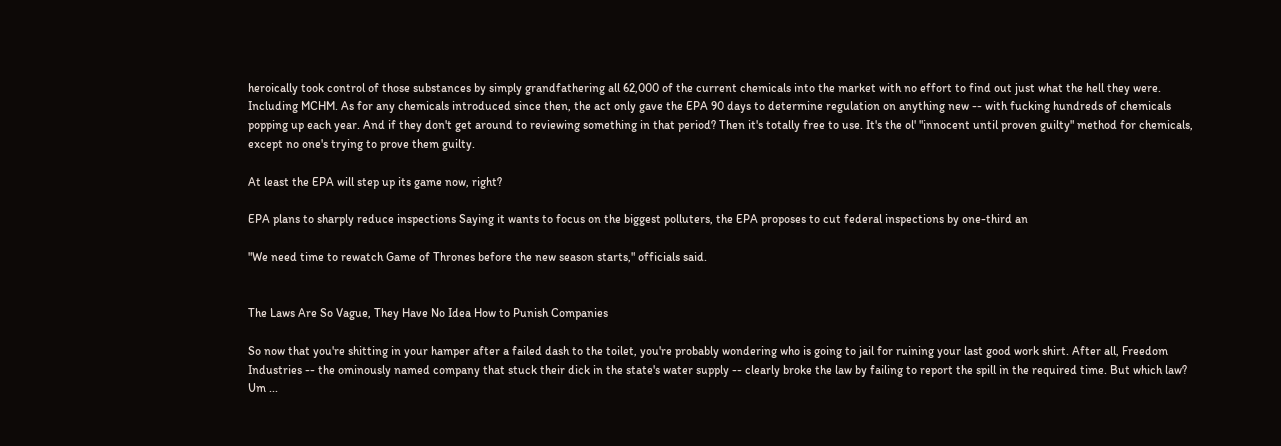heroically took control of those substances by simply grandfathering all 62,000 of the current chemicals into the market with no effort to find out just what the hell they were. Including MCHM. As for any chemicals introduced since then, the act only gave the EPA 90 days to determine regulation on anything new -- with fucking hundreds of chemicals popping up each year. And if they don't get around to reviewing something in that period? Then it's totally free to use. It's the ol' "innocent until proven guilty" method for chemicals, except no one's trying to prove them guilty.

At least the EPA will step up its game now, right?

EPA plans to sharply reduce inspections Saying it wants to focus on the biggest polluters, the EPA proposes to cut federal inspections by one-third an

"We need time to rewatch Game of Thrones before the new season starts," officials said.


The Laws Are So Vague, They Have No Idea How to Punish Companies

So now that you're shitting in your hamper after a failed dash to the toilet, you're probably wondering who is going to jail for ruining your last good work shirt. After all, Freedom Industries -- the ominously named company that stuck their dick in the state's water supply -- clearly broke the law by failing to report the spill in the required time. But which law? Um ...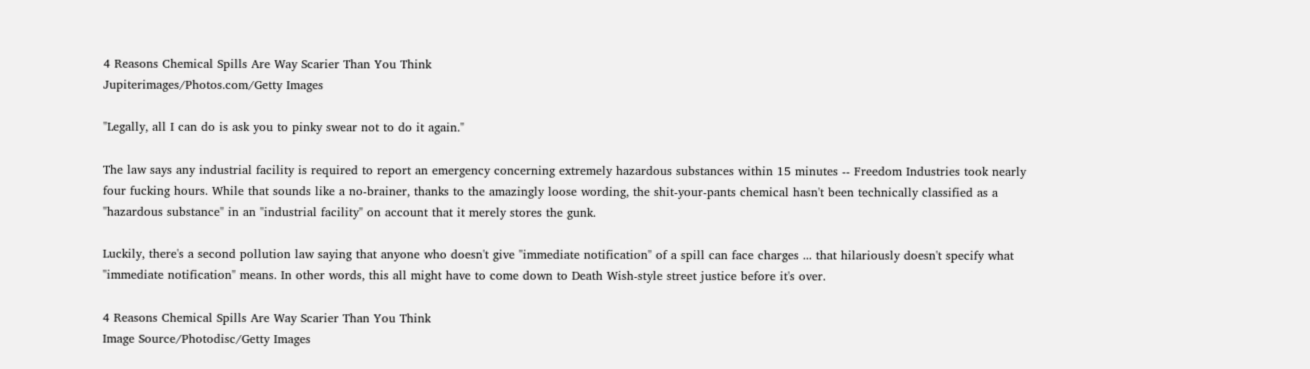4 Reasons Chemical Spills Are Way Scarier Than You Think
Jupiterimages/Photos.com/Getty Images

"Legally, all I can do is ask you to pinky swear not to do it again."

The law says any industrial facility is required to report an emergency concerning extremely hazardous substances within 15 minutes -- Freedom Industries took nearly four fucking hours. While that sounds like a no-brainer, thanks to the amazingly loose wording, the shit-your-pants chemical hasn't been technically classified as a "hazardous substance" in an "industrial facility" on account that it merely stores the gunk.

Luckily, there's a second pollution law saying that anyone who doesn't give "immediate notification" of a spill can face charges ... that hilariously doesn't specify what "immediate notification" means. In other words, this all might have to come down to Death Wish-style street justice before it's over.

4 Reasons Chemical Spills Are Way Scarier Than You Think
Image Source/Photodisc/Getty Images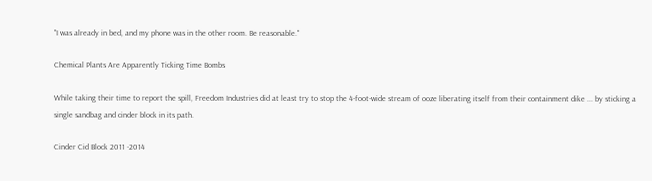"I was already in bed, and my phone was in the other room. Be reasonable."

Chemical Plants Are Apparently Ticking Time Bombs

While taking their time to report the spill, Freedom Industries did at least try to stop the 4-foot-wide stream of ooze liberating itself from their containment dike ... by sticking a single sandbag and cinder block in its path.

Cinder Cid Block 2011 -2014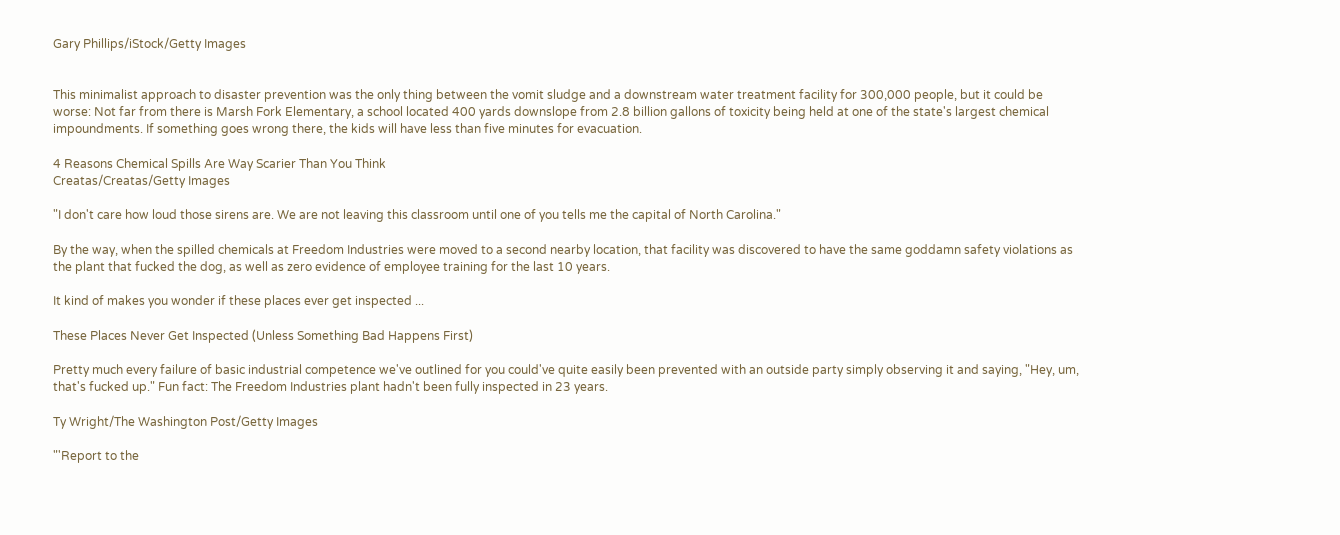Gary Phillips/iStock/Getty Images


This minimalist approach to disaster prevention was the only thing between the vomit sludge and a downstream water treatment facility for 300,000 people, but it could be worse: Not far from there is Marsh Fork Elementary, a school located 400 yards downslope from 2.8 billion gallons of toxicity being held at one of the state's largest chemical impoundments. If something goes wrong there, the kids will have less than five minutes for evacuation.

4 Reasons Chemical Spills Are Way Scarier Than You Think
Creatas/Creatas/Getty Images

"I don't care how loud those sirens are. We are not leaving this classroom until one of you tells me the capital of North Carolina."

By the way, when the spilled chemicals at Freedom Industries were moved to a second nearby location, that facility was discovered to have the same goddamn safety violations as the plant that fucked the dog, as well as zero evidence of employee training for the last 10 years.

It kind of makes you wonder if these places ever get inspected ...

These Places Never Get Inspected (Unless Something Bad Happens First)

Pretty much every failure of basic industrial competence we've outlined for you could've quite easily been prevented with an outside party simply observing it and saying, "Hey, um, that's fucked up." Fun fact: The Freedom Industries plant hadn't been fully inspected in 23 years.

Ty Wright/The Washington Post/Getty Images

"'Report to the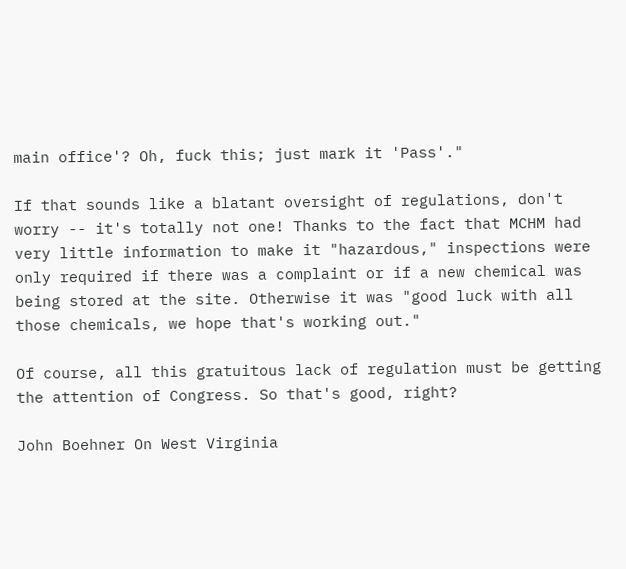main office'? Oh, fuck this; just mark it 'Pass'."

If that sounds like a blatant oversight of regulations, don't worry -- it's totally not one! Thanks to the fact that MCHM had very little information to make it "hazardous," inspections were only required if there was a complaint or if a new chemical was being stored at the site. Otherwise it was "good luck with all those chemicals, we hope that's working out."

Of course, all this gratuitous lack of regulation must be getting the attention of Congress. So that's good, right?

John Boehner On West Virginia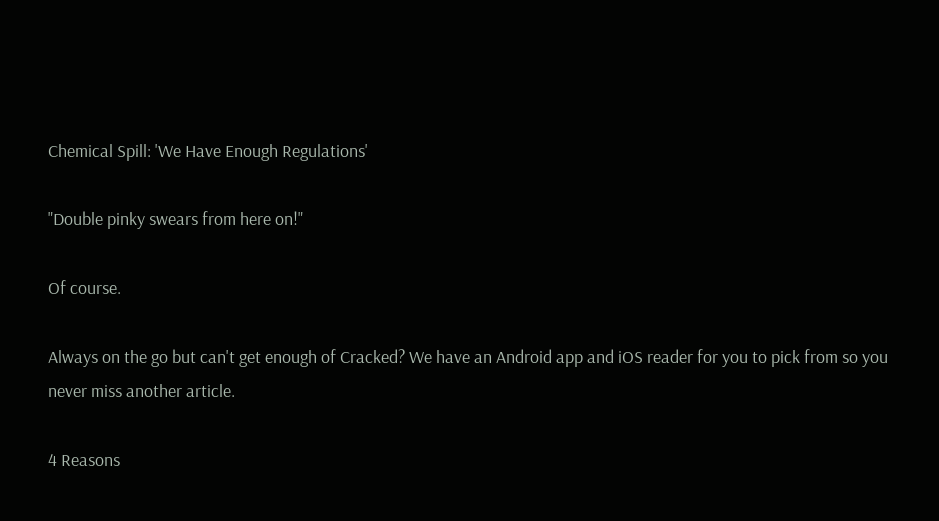Chemical Spill: 'We Have Enough Regulations'

"Double pinky swears from here on!"

Of course.

Always on the go but can't get enough of Cracked? We have an Android app and iOS reader for you to pick from so you never miss another article.

4 Reasons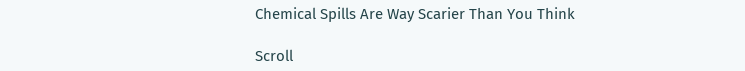Chemical Spills Are Way Scarier Than You Think

Scroll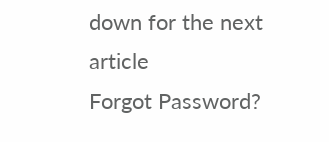down for the next article
Forgot Password?